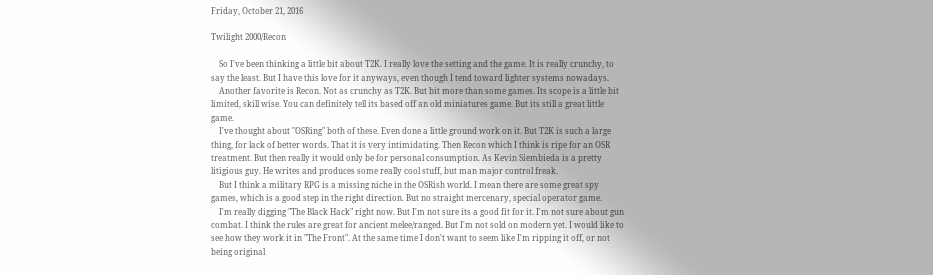Friday, October 21, 2016

Twilight 2000/Recon

    So I've been thinking a little bit about T2K. I really love the setting and the game. It is really crunchy, to say the least. But I have this love for it anyways, even though I tend toward lighter systems nowadays.
    Another favorite is Recon. Not as crunchy as T2K. But bit more than some games. Its scope is a little bit limited, skill wise. You can definitely tell its based off an old miniatures game. But its still a great little game.
    I've thought about "OSRing" both of these. Even done a little ground work on it. But T2K is such a large thing, for lack of better words. That it is very intimidating. Then Recon which I think is ripe for an OSR treatment. But then really it would only be for personal consumption. As Kevin Siembieda is a pretty litigious guy. He writes and produces some really cool stuff, but man major control freak.
    But I think a military RPG is a missing niche in the OSRish world. I mean there are some great spy games, which is a good step in the right direction. But no straight mercenary, special operator game.
    I'm really digging "The Black Hack" right now. But I'm not sure its a good fit for it. I'm not sure about gun combat. I think the rules are great for ancient melee/ranged. But I'm not sold on modern yet. I would like to see how they work it in "The Front". At the same time I don't want to seem like I'm ripping it off, or not being original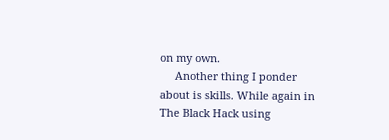on my own.
     Another thing I ponder about is skills. While again in The Black Hack using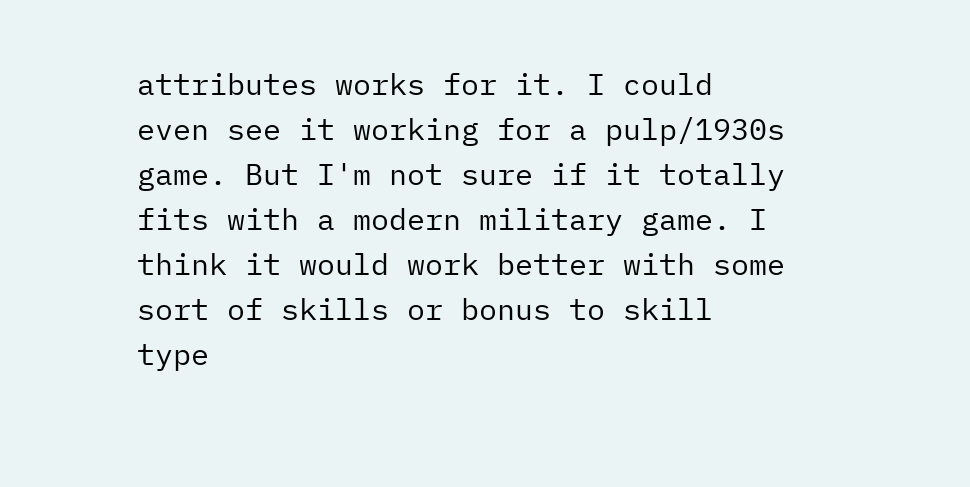attributes works for it. I could even see it working for a pulp/1930s game. But I'm not sure if it totally fits with a modern military game. I think it would work better with some sort of skills or bonus to skill type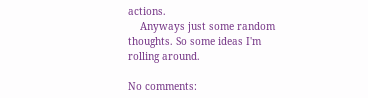actions.
    Anyways just some random thoughts. So some ideas I'm rolling around.

No comments: